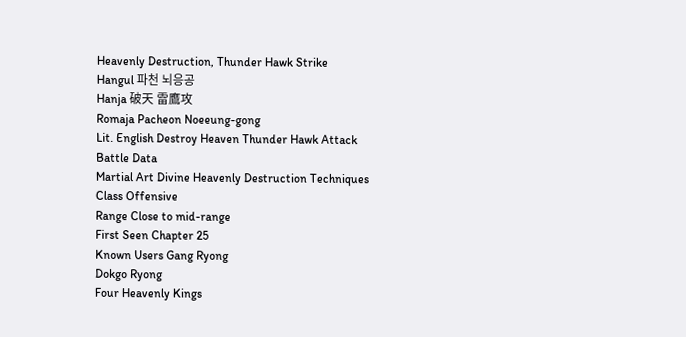Heavenly Destruction, Thunder Hawk Strike
Hangul 파천 뇌응공
Hanja 破天 雷鷹攻
Romaja Pacheon Noeeung-gong
Lit. English Destroy Heaven Thunder Hawk Attack
Battle Data
Martial Art Divine Heavenly Destruction Techniques
Class Offensive
Range Close to mid-range
First Seen Chapter 25
Known Users Gang Ryong
Dokgo Ryong
Four Heavenly Kings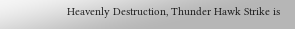Heavenly Destruction, Thunder Hawk Strike is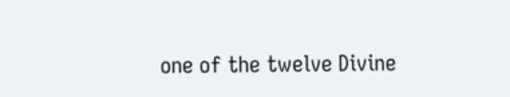one of the twelve Divine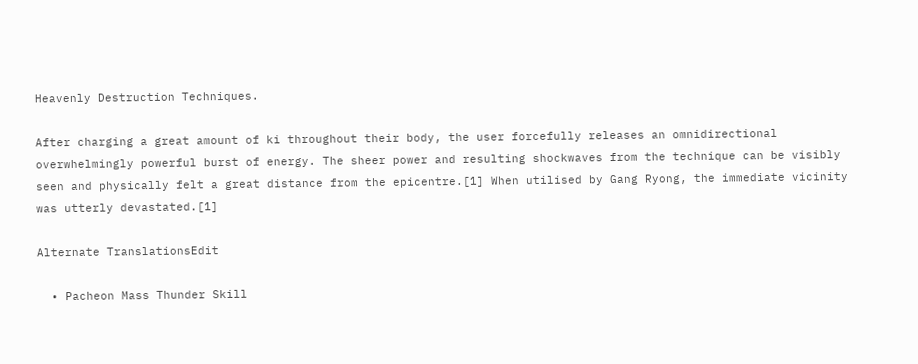Heavenly Destruction Techniques.

After charging a great amount of ki throughout their body, the user forcefully releases an omnidirectional overwhelmingly powerful burst of energy. The sheer power and resulting shockwaves from the technique can be visibly seen and physically felt a great distance from the epicentre.[1] When utilised by Gang Ryong, the immediate vicinity was utterly devastated.[1]

Alternate TranslationsEdit

  • Pacheon Mass Thunder Skill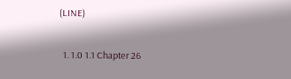(LINE)


  1. 1.0 1.1 Chapter 26